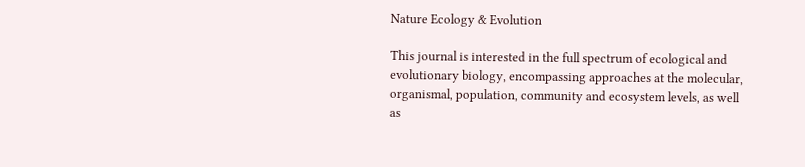Nature Ecology & Evolution

This journal is interested in the full spectrum of ecological and evolutionary biology, encompassing approaches at the molecular, organismal, population, community and ecosystem levels, as well as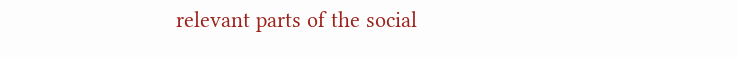relevant parts of the social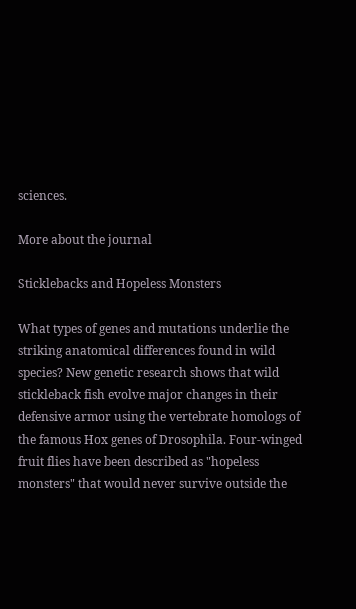sciences.

More about the journal

Sticklebacks and Hopeless Monsters

What types of genes and mutations underlie the striking anatomical differences found in wild species? New genetic research shows that wild stickleback fish evolve major changes in their defensive armor using the vertebrate homologs of the famous Hox genes of Drosophila. Four-winged fruit flies have been described as "hopeless monsters" that would never survive outside the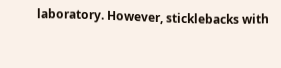laboratory. However, sticklebacks with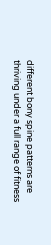different bony spine patterns are thriving under a full range of fitness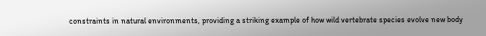constraints in natural environments, providing a striking example of how wild vertebrate species evolve new body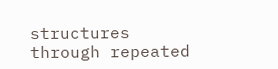structures through repeated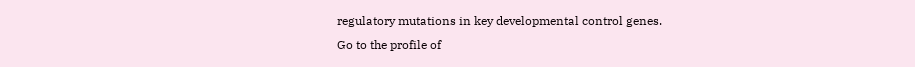regulatory mutations in key developmental control genes.
Go to the profile of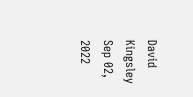David Kingsley
Sep 02, 2022